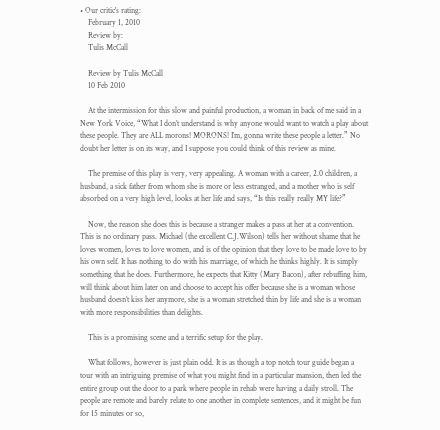• Our critic's rating:
    February 1, 2010
    Review by:
    Tulis McCall

    Review by Tulis McCall
    10 Feb 2010

    At the intermission for this slow and painful production, a woman in back of me said in a New York Voice, “What I don’t understand is why anyone would want to watch a play about these people. They are ALL morons! MORONS! I’m, gonna write these people a letter.” No doubt her letter is on its way, and I suppose you could think of this review as mine.

    The premise of this play is very, very appealing. A woman with a career, 2.0 children, a husband, a sick father from whom she is more or less estranged, and a mother who is self absorbed on a very high level, looks at her life and says, “Is this really really MY life?”

    Now, the reason she does this is because a stranger makes a pass at her at a convention. This is no ordinary pass. Michael (the excellent C.J.Wilson) tells her without shame that he loves women, loves to love women, and is of the opinion that they love to be made love to by his own self. It has nothing to do with his marriage, of which he thinks highly. It is simply something that he does. Furthermore, he expects that Kitty (Mary Bacon), after rebuffing him, will think about him later on and choose to accept his offer because she is a woman whose husband doesn’t kiss her anymore, she is a woman stretched thin by life and she is a woman with more responsibilities than delights.

    This is a promising scene and a terrific setup for the play.

    What follows, however is just plain odd. It is as though a top notch tour guide began a tour with an intriguing premise of what you might find in a particular mansion, then led the entire group out the door to a park where people in rehab were having a daily stroll. The people are remote and barely relate to one another in complete sentences, and it might be fun for 15 minutes or so,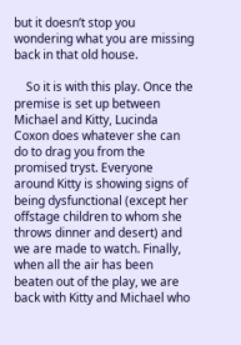but it doesn’t stop you wondering what you are missing back in that old house.

    So it is with this play. Once the premise is set up between Michael and Kitty, Lucinda Coxon does whatever she can do to drag you from the promised tryst. Everyone around Kitty is showing signs of being dysfunctional (except her offstage children to whom she throws dinner and desert) and we are made to watch. Finally, when all the air has been beaten out of the play, we are back with Kitty and Michael who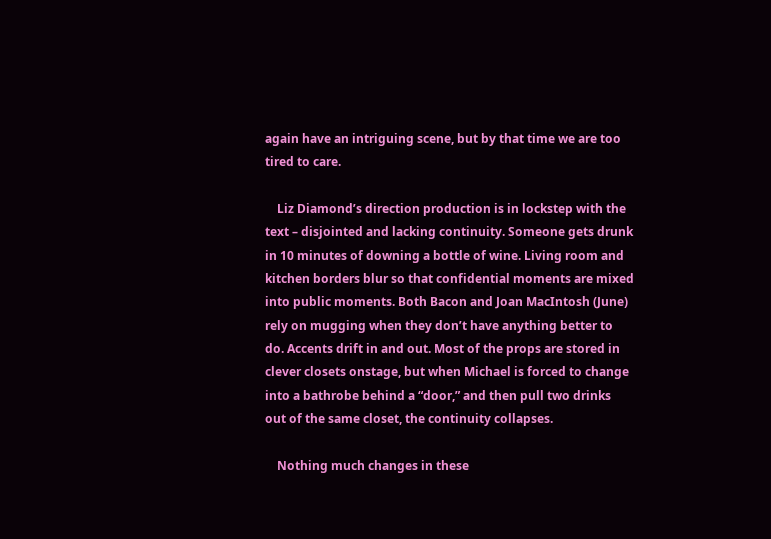again have an intriguing scene, but by that time we are too tired to care.

    Liz Diamond’s direction production is in lockstep with the text – disjointed and lacking continuity. Someone gets drunk in 10 minutes of downing a bottle of wine. Living room and kitchen borders blur so that confidential moments are mixed into public moments. Both Bacon and Joan MacIntosh (June) rely on mugging when they don’t have anything better to do. Accents drift in and out. Most of the props are stored in clever closets onstage, but when Michael is forced to change into a bathrobe behind a “door,” and then pull two drinks out of the same closet, the continuity collapses.

    Nothing much changes in these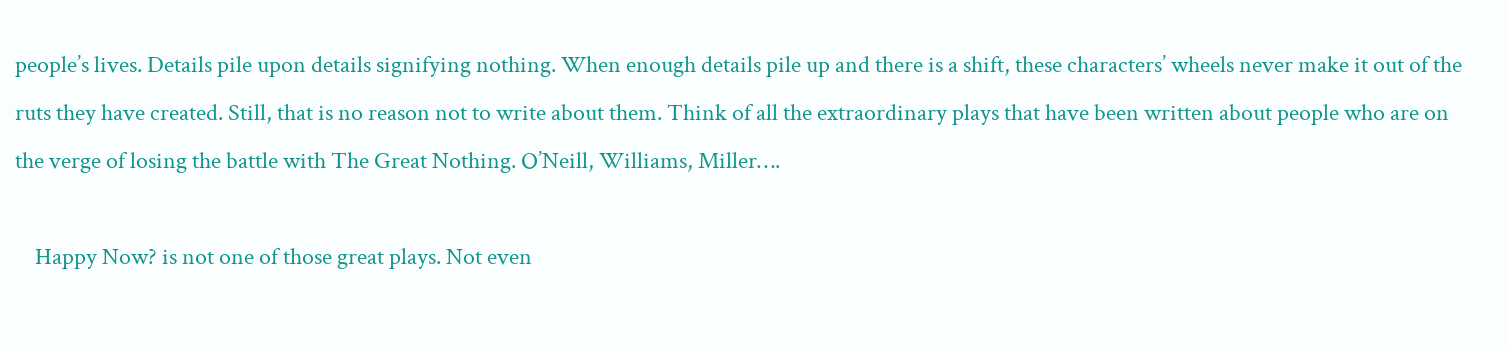people’s lives. Details pile upon details signifying nothing. When enough details pile up and there is a shift, these characters’ wheels never make it out of the ruts they have created. Still, that is no reason not to write about them. Think of all the extraordinary plays that have been written about people who are on the verge of losing the battle with The Great Nothing. O’Neill, Williams, Miller….

    Happy Now? is not one of those great plays. Not even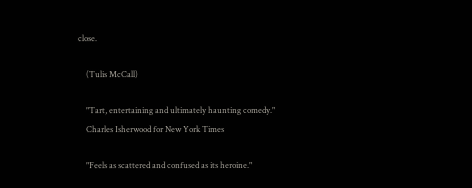close.

    (Tulis McCall)

    "Tart, entertaining and ultimately haunting comedy."
    Charles Isherwood for New York Times

    "Feels as scattered and confused as its heroine."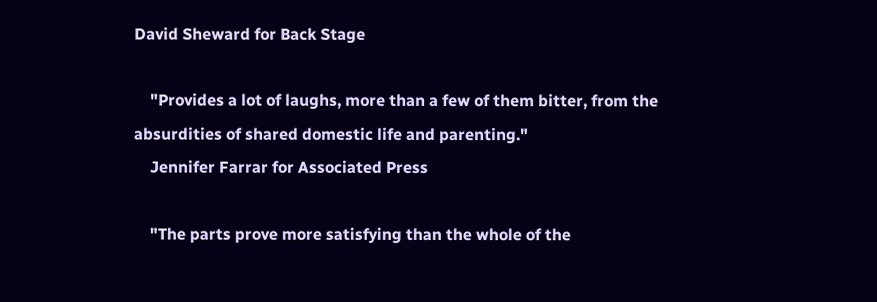David Sheward for Back Stage

    "Provides a lot of laughs, more than a few of them bitter, from the absurdities of shared domestic life and parenting."
    Jennifer Farrar for Associated Press

    "The parts prove more satisfying than the whole of the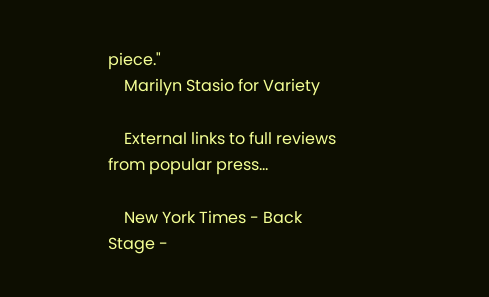piece."
    Marilyn Stasio for Variety

    External links to full reviews from popular press...

    New York Times - Back Stage -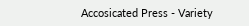Accosicated Press - Variety